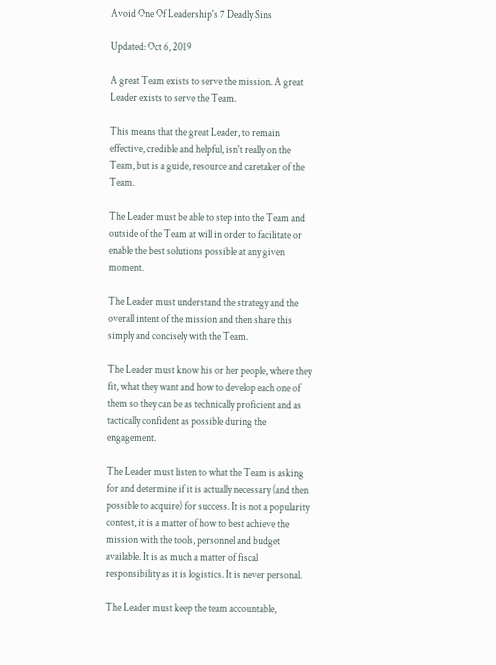Avoid One Of Leadership's 7 Deadly Sins

Updated: Oct 6, 2019

A great Team exists to serve the mission. A great Leader exists to serve the Team.

This means that the great Leader, to remain effective, credible and helpful, isn't really on the Team, but is a guide, resource and caretaker of the Team.

The Leader must be able to step into the Team and outside of the Team at will in order to facilitate or enable the best solutions possible at any given moment.

The Leader must understand the strategy and the overall intent of the mission and then share this simply and concisely with the Team.

The Leader must know his or her people, where they fit, what they want and how to develop each one of them so they can be as technically proficient and as tactically confident as possible during the engagement.

The Leader must listen to what the Team is asking for and determine if it is actually necessary (and then possible to acquire) for success. It is not a popularity contest, it is a matter of how to best achieve the mission with the tools, personnel and budget available. It is as much a matter of fiscal responsibility as it is logistics. It is never personal.

The Leader must keep the team accountable,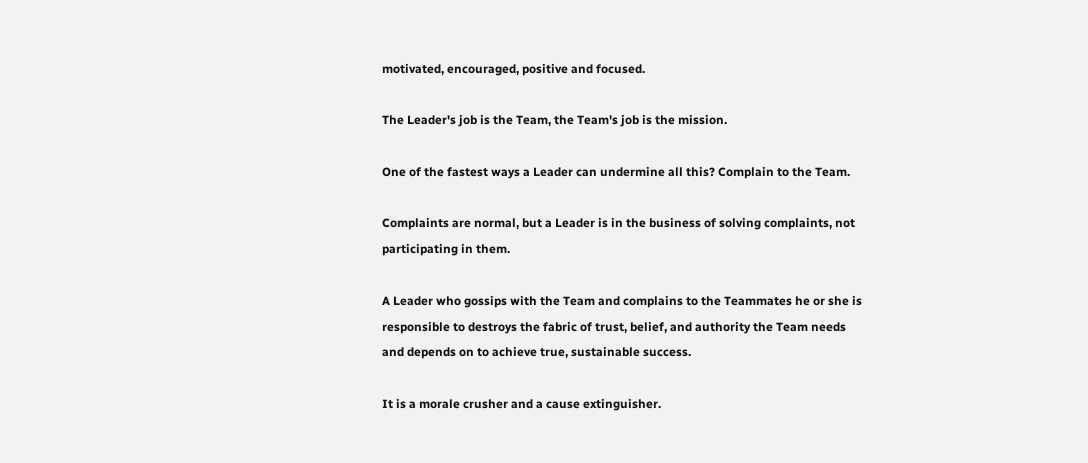motivated, encouraged, positive and focused.

The Leader's job is the Team, the Team's job is the mission.

One of the fastest ways a Leader can undermine all this? Complain to the Team.

Complaints are normal, but a Leader is in the business of solving complaints, not participating in them.

A Leader who gossips with the Team and complains to the Teammates he or she is responsible to destroys the fabric of trust, belief, and authority the Team needs and depends on to achieve true, sustainable success.

It is a morale crusher and a cause extinguisher.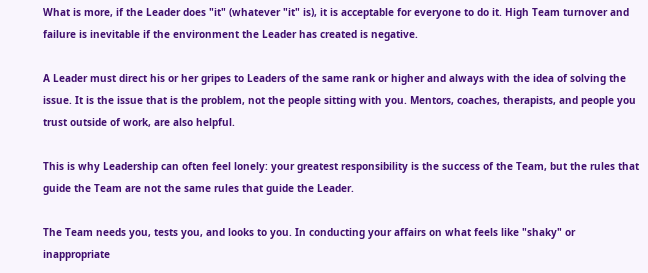What is more, if the Leader does "it" (whatever "it" is), it is acceptable for everyone to do it. High Team turnover and failure is inevitable if the environment the Leader has created is negative.

A Leader must direct his or her gripes to Leaders of the same rank or higher and always with the idea of solving the issue. It is the issue that is the problem, not the people sitting with you. Mentors, coaches, therapists, and people you trust outside of work, are also helpful.

This is why Leadership can often feel lonely: your greatest responsibility is the success of the Team, but the rules that guide the Team are not the same rules that guide the Leader.

The Team needs you, tests you, and looks to you. In conducting your affairs on what feels like "shaky" or inappropriate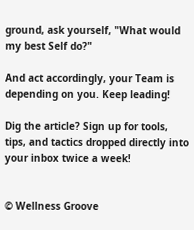ground, ask yourself, "What would my best Self do?"

And act accordingly, your Team is depending on you. Keep leading!

Dig the article? Sign up for tools, tips, and tactics dropped directly into your inbox twice a week!


© Wellness Groove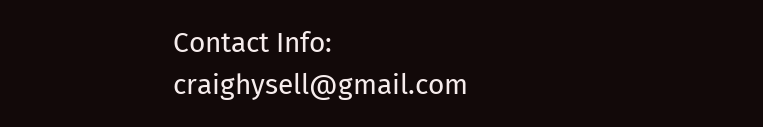Contact Info: craighysell@gmail.com